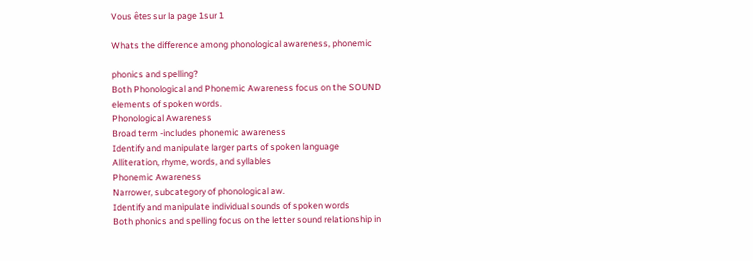Vous êtes sur la page 1sur 1

Whats the difference among phonological awareness, phonemic

phonics and spelling?
Both Phonological and Phonemic Awareness focus on the SOUND
elements of spoken words.
Phonological Awareness
Broad term -includes phonemic awareness
Identify and manipulate larger parts of spoken language
Alliteration, rhyme, words, and syllables
Phonemic Awareness
Narrower, subcategory of phonological aw.
Identify and manipulate individual sounds of spoken words
Both phonics and spelling focus on the letter sound relationship in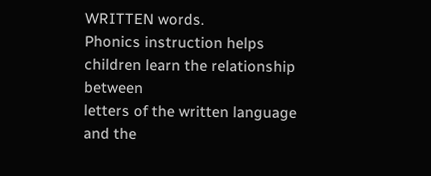WRITTEN words.
Phonics instruction helps children learn the relationship between
letters of the written language and the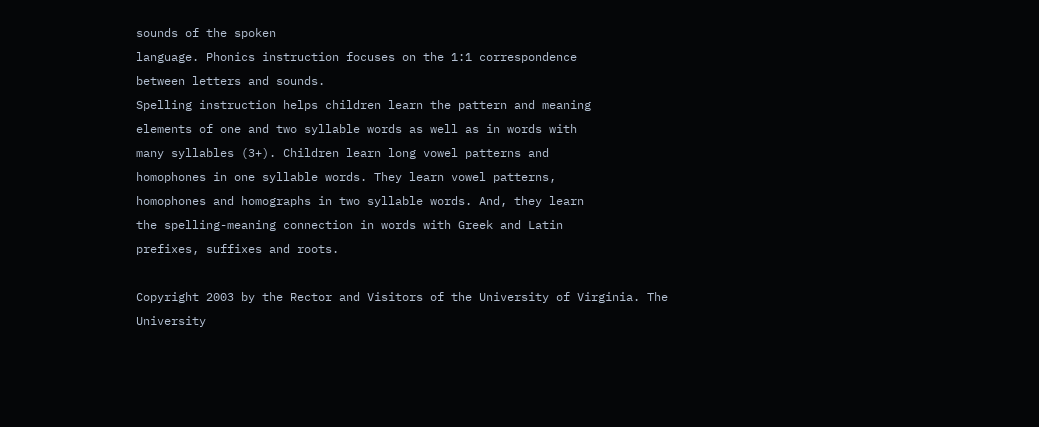sounds of the spoken
language. Phonics instruction focuses on the 1:1 correspondence
between letters and sounds.
Spelling instruction helps children learn the pattern and meaning
elements of one and two syllable words as well as in words with
many syllables (3+). Children learn long vowel patterns and
homophones in one syllable words. They learn vowel patterns,
homophones and homographs in two syllable words. And, they learn
the spelling-meaning connection in words with Greek and Latin
prefixes, suffixes and roots.

Copyright 2003 by the Rector and Visitors of the University of Virginia. The University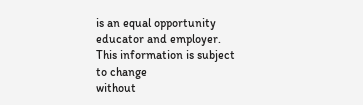is an equal opportunity educator and employer. This information is subject to change
without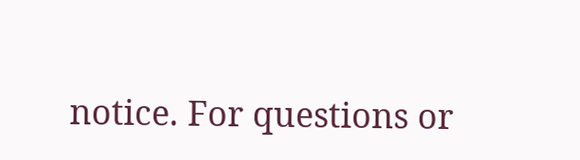notice. For questions or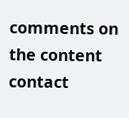comments on the content contact